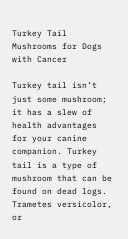Turkey Tail Mushrooms for Dogs with Cancer

Turkey tail isn’t just some mushroom; it has a slew of health advantages for your canine companion. Turkey tail is a type of mushroom that can be found on dead logs. Trametes versicolor, or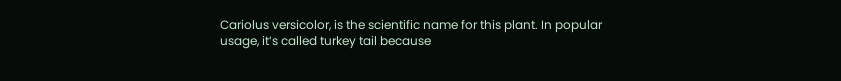Cariolus versicolor, is the scientific name for this plant. In popular usage, it’s called turkey tail because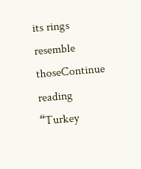its rings resemble thoseContinue reading “Turkey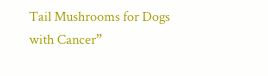Tail Mushrooms for Dogs with Cancer”